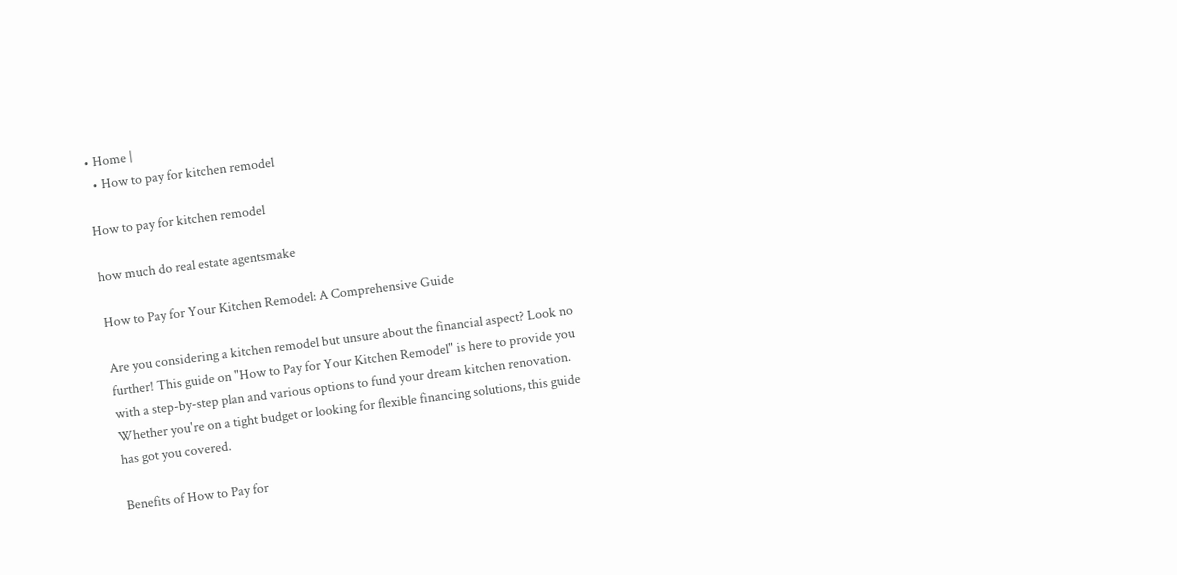• Home |
  • How to pay for kitchen remodel

How to pay for kitchen remodel

how much do real estate agentsmake

How to Pay for Your Kitchen Remodel: A Comprehensive Guide

Are you considering a kitchen remodel but unsure about the financial aspect? Look no further! This guide on "How to Pay for Your Kitchen Remodel" is here to provide you with a step-by-step plan and various options to fund your dream kitchen renovation. Whether you're on a tight budget or looking for flexible financing solutions, this guide has got you covered.

Benefits of How to Pay for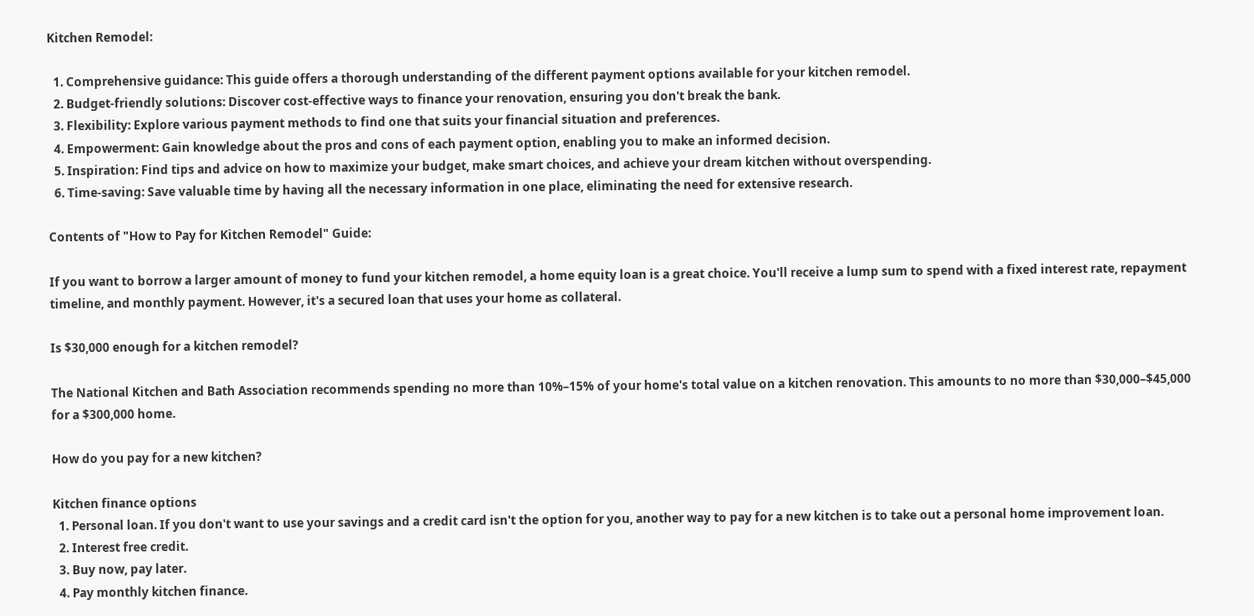Kitchen Remodel:

  1. Comprehensive guidance: This guide offers a thorough understanding of the different payment options available for your kitchen remodel.
  2. Budget-friendly solutions: Discover cost-effective ways to finance your renovation, ensuring you don't break the bank.
  3. Flexibility: Explore various payment methods to find one that suits your financial situation and preferences.
  4. Empowerment: Gain knowledge about the pros and cons of each payment option, enabling you to make an informed decision.
  5. Inspiration: Find tips and advice on how to maximize your budget, make smart choices, and achieve your dream kitchen without overspending.
  6. Time-saving: Save valuable time by having all the necessary information in one place, eliminating the need for extensive research.

Contents of "How to Pay for Kitchen Remodel" Guide:

If you want to borrow a larger amount of money to fund your kitchen remodel, a home equity loan is a great choice. You'll receive a lump sum to spend with a fixed interest rate, repayment timeline, and monthly payment. However, it's a secured loan that uses your home as collateral.

Is $30,000 enough for a kitchen remodel?

The National Kitchen and Bath Association recommends spending no more than 10%–15% of your home's total value on a kitchen renovation. This amounts to no more than $30,000–$45,000 for a $300,000 home.

How do you pay for a new kitchen?

Kitchen finance options
  1. Personal loan. If you don't want to use your savings and a credit card isn't the option for you, another way to pay for a new kitchen is to take out a personal home improvement loan.
  2. Interest free credit.
  3. Buy now, pay later.
  4. Pay monthly kitchen finance.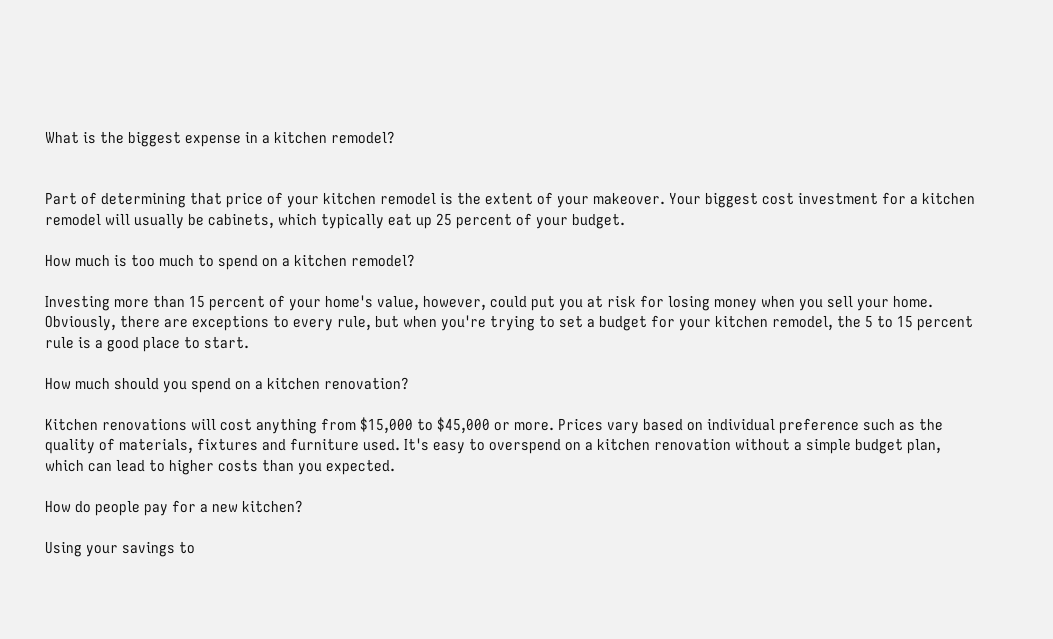What is the biggest expense in a kitchen remodel?


Part of determining that price of your kitchen remodel is the extent of your makeover. Your biggest cost investment for a kitchen remodel will usually be cabinets, which typically eat up 25 percent of your budget.

How much is too much to spend on a kitchen remodel?

Investing more than 15 percent of your home's value, however, could put you at risk for losing money when you sell your home. Obviously, there are exceptions to every rule, but when you're trying to set a budget for your kitchen remodel, the 5 to 15 percent rule is a good place to start.

How much should you spend on a kitchen renovation?

Kitchen renovations will cost anything from $15,000 to $45,000 or more. Prices vary based on individual preference such as the quality of materials, fixtures and furniture used. It's easy to overspend on a kitchen renovation without a simple budget plan, which can lead to higher costs than you expected.

How do people pay for a new kitchen?

Using your savings to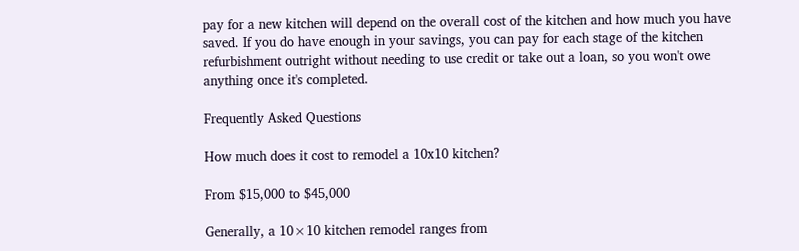pay for a new kitchen will depend on the overall cost of the kitchen and how much you have saved. If you do have enough in your savings, you can pay for each stage of the kitchen refurbishment outright without needing to use credit or take out a loan, so you won't owe anything once it's completed.

Frequently Asked Questions

How much does it cost to remodel a 10x10 kitchen?

From $15,000 to $45,000

Generally, a 10×10 kitchen remodel ranges from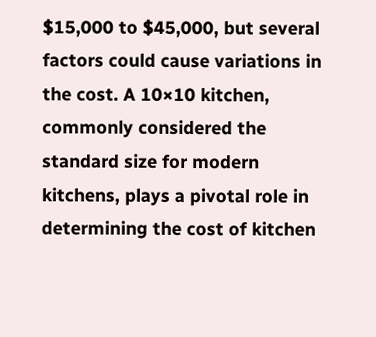$15,000 to $45,000, but several factors could cause variations in the cost. A 10×10 kitchen, commonly considered the standard size for modern kitchens, plays a pivotal role in determining the cost of kitchen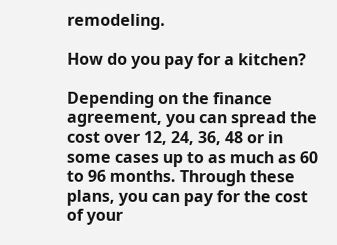remodeling.

How do you pay for a kitchen?

Depending on the finance agreement, you can spread the cost over 12, 24, 36, 48 or in some cases up to as much as 60 to 96 months. Through these plans, you can pay for the cost of your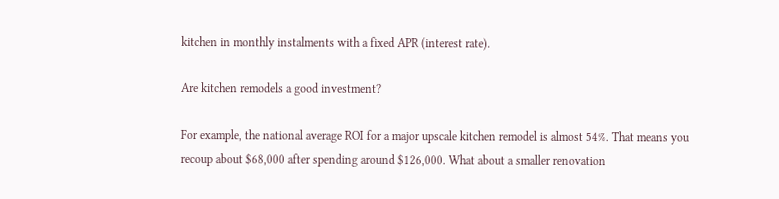kitchen in monthly instalments with a fixed APR (interest rate).

Are kitchen remodels a good investment?

For example, the national average ROI for a major upscale kitchen remodel is almost 54%. That means you recoup about $68,000 after spending around $126,000. What about a smaller renovation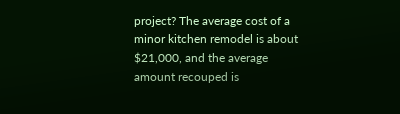project? The average cost of a minor kitchen remodel is about $21,000, and the average amount recouped is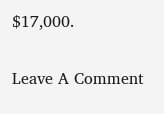$17,000.

Leave A Comment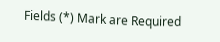Fields (*) Mark are Required